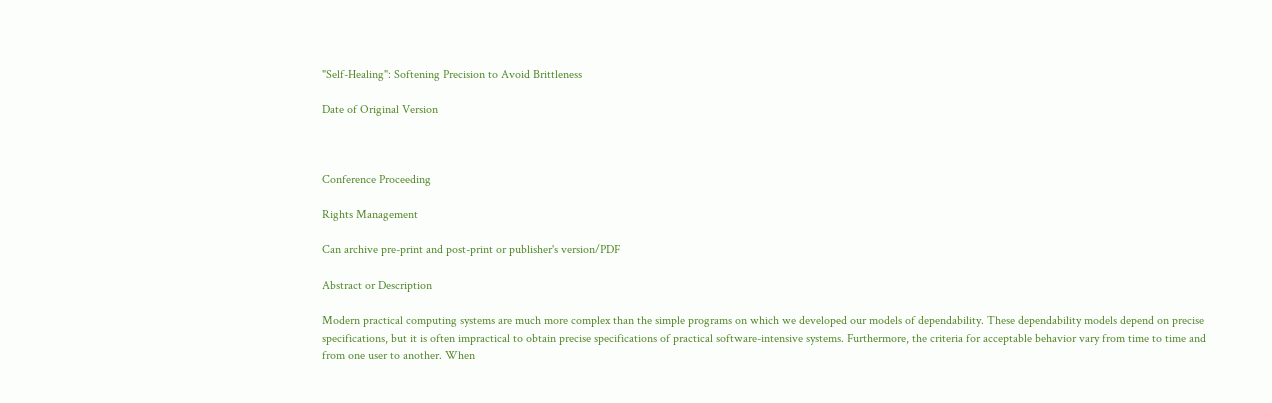"Self-Healing": Softening Precision to Avoid Brittleness

Date of Original Version



Conference Proceeding

Rights Management

Can archive pre-print and post-print or publisher's version/PDF

Abstract or Description

Modern practical computing systems are much more complex than the simple programs on which we developed our models of dependability. These dependability models depend on precise specifications, but it is often impractical to obtain precise specifications of practical software-intensive systems. Furthermore, the criteria for acceptable behavior vary from time to time and from one user to another. When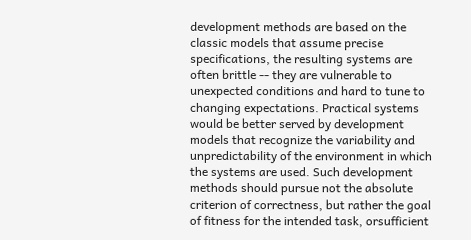development methods are based on the classic models that assume precise specifications, the resulting systems are often brittle -- they are vulnerable to unexpected conditions and hard to tune to changing expectations. Practical systems would be better served by development models that recognize the variability and unpredictability of the environment in which the systems are used. Such development methods should pursue not the absolute criterion of correctness, but rather the goal of fitness for the intended task, orsufficient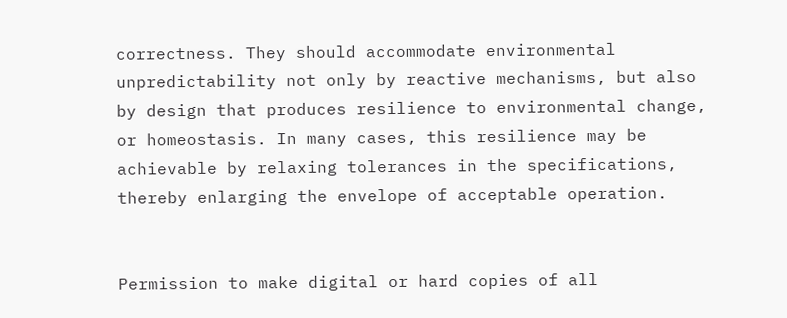correctness. They should accommodate environmental unpredictability not only by reactive mechanisms, but also by design that produces resilience to environmental change, or homeostasis. In many cases, this resilience may be achievable by relaxing tolerances in the specifications, thereby enlarging the envelope of acceptable operation.


Permission to make digital or hard copies of all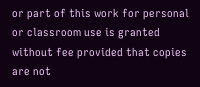or part of this work for personal or classroom use is granted without fee provided that copies are not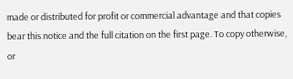made or distributed for profit or commercial advantage and that copies bear this notice and the full citation on the first page. To copy otherwise, or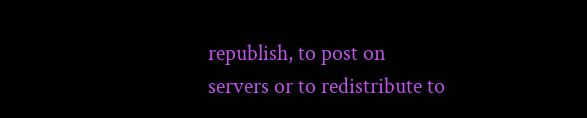republish, to post on servers or to redistribute to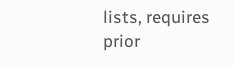lists, requires prior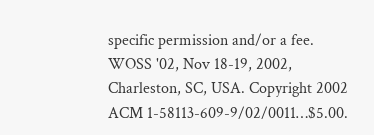specific permission and/or a fee. WOSS '02, Nov 18-19, 2002, Charleston, SC, USA. Copyright 2002 ACM 1-58113-609-9/02/0011…$5.00.